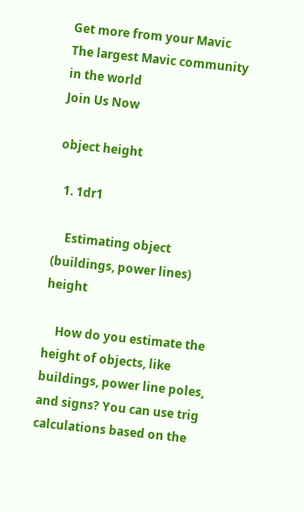Get more from your Mavic
The largest Mavic community in the world
Join Us Now

object height

  1. 1dr1

    Estimating object (buildings, power lines) height

    How do you estimate the height of objects, like buildings, power line poles, and signs? You can use trig calculations based on the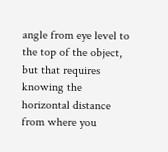angle from eye level to the top of the object, but that requires knowing the horizontal distance from where you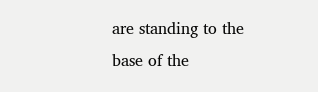are standing to the base of the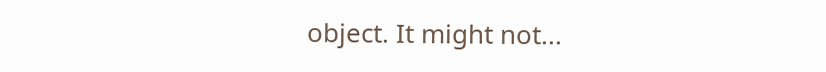object. It might not...